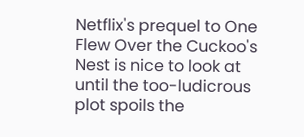Netflix's prequel to One Flew Over the Cuckoo's Nest is nice to look at until the too-ludicrous plot spoils the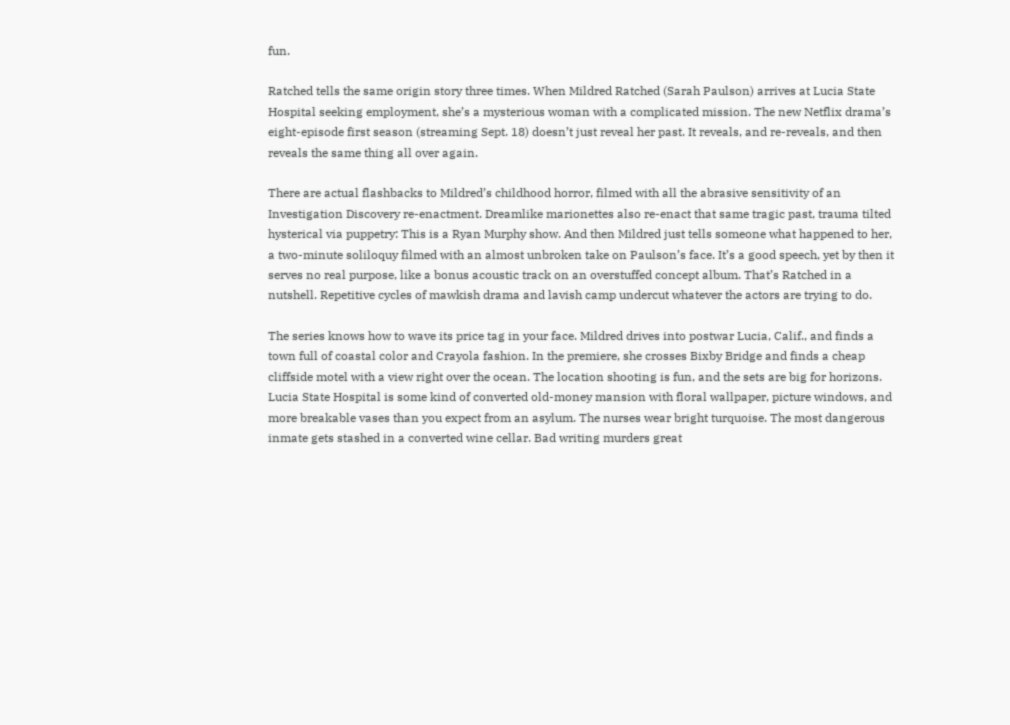fun.

Ratched tells the same origin story three times. When Mildred Ratched (Sarah Paulson) arrives at Lucia State Hospital seeking employment, she’s a mysterious woman with a complicated mission. The new Netflix drama’s eight-episode first season (streaming Sept. 18) doesn’t just reveal her past. It reveals, and re-reveals, and then reveals the same thing all over again.

There are actual flashbacks to Mildred’s childhood horror, filmed with all the abrasive sensitivity of an Investigation Discovery re-enactment. Dreamlike marionettes also re-enact that same tragic past, trauma tilted hysterical via puppetry: This is a Ryan Murphy show. And then Mildred just tells someone what happened to her, a two-minute soliloquy filmed with an almost unbroken take on Paulson’s face. It’s a good speech, yet by then it serves no real purpose, like a bonus acoustic track on an overstuffed concept album. That’s Ratched in a nutshell. Repetitive cycles of mawkish drama and lavish camp undercut whatever the actors are trying to do.

The series knows how to wave its price tag in your face. Mildred drives into postwar Lucia, Calif., and finds a town full of coastal color and Crayola fashion. In the premiere, she crosses Bixby Bridge and finds a cheap cliffside motel with a view right over the ocean. The location shooting is fun, and the sets are big for horizons. Lucia State Hospital is some kind of converted old-money mansion with floral wallpaper, picture windows, and more breakable vases than you expect from an asylum. The nurses wear bright turquoise. The most dangerous inmate gets stashed in a converted wine cellar. Bad writing murders great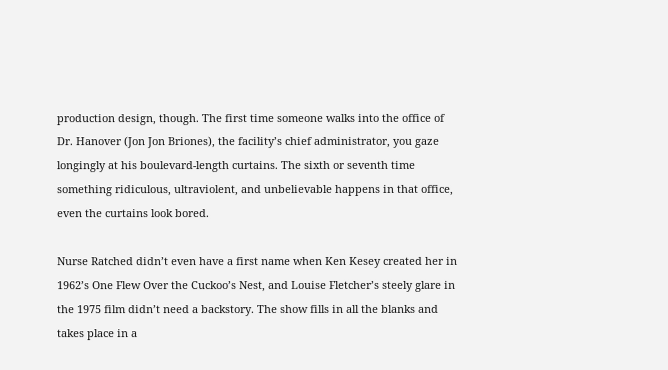production design, though. The first time someone walks into the office of Dr. Hanover (Jon Jon Briones), the facility’s chief administrator, you gaze longingly at his boulevard-length curtains. The sixth or seventh time something ridiculous, ultraviolent, and unbelievable happens in that office, even the curtains look bored.

Nurse Ratched didn’t even have a first name when Ken Kesey created her in 1962’s One Flew Over the Cuckoo’s Nest, and Louise Fletcher’s steely glare in the 1975 film didn’t need a backstory. The show fills in all the blanks and takes place in a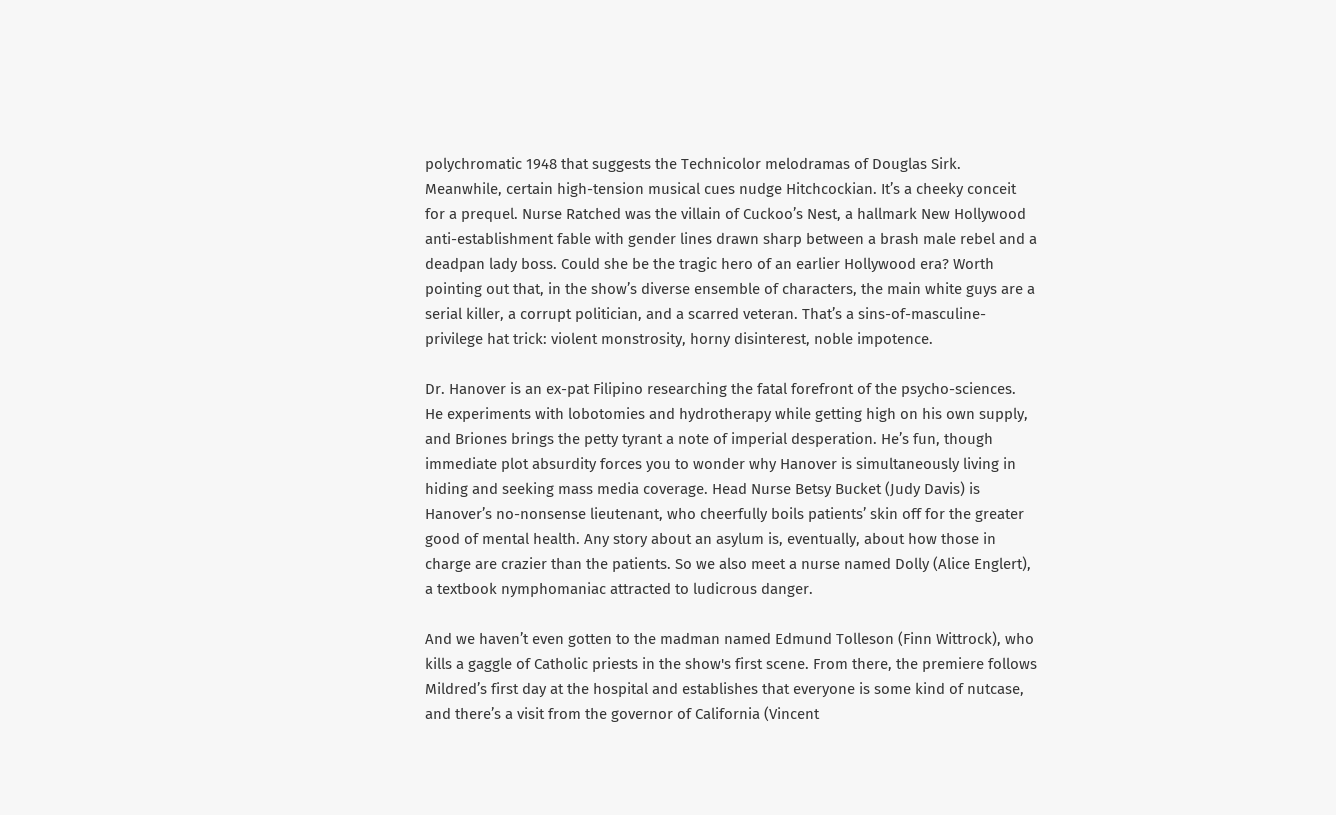polychromatic 1948 that suggests the Technicolor melodramas of Douglas Sirk. Meanwhile, certain high-tension musical cues nudge Hitchcockian. It’s a cheeky conceit for a prequel. Nurse Ratched was the villain of Cuckoo’s Nest, a hallmark New Hollywood anti-establishment fable with gender lines drawn sharp between a brash male rebel and a deadpan lady boss. Could she be the tragic hero of an earlier Hollywood era? Worth pointing out that, in the show’s diverse ensemble of characters, the main white guys are a serial killer, a corrupt politician, and a scarred veteran. That’s a sins-of-masculine-privilege hat trick: violent monstrosity, horny disinterest, noble impotence.

Dr. Hanover is an ex-pat Filipino researching the fatal forefront of the psycho-sciences. He experiments with lobotomies and hydrotherapy while getting high on his own supply, and Briones brings the petty tyrant a note of imperial desperation. He’s fun, though immediate plot absurdity forces you to wonder why Hanover is simultaneously living in hiding and seeking mass media coverage. Head Nurse Betsy Bucket (Judy Davis) is Hanover’s no-nonsense lieutenant, who cheerfully boils patients’ skin off for the greater good of mental health. Any story about an asylum is, eventually, about how those in charge are crazier than the patients. So we also meet a nurse named Dolly (Alice Englert), a textbook nymphomaniac attracted to ludicrous danger.

And we haven’t even gotten to the madman named Edmund Tolleson (Finn Wittrock), who kills a gaggle of Catholic priests in the show's first scene. From there, the premiere follows Mildred’s first day at the hospital and establishes that everyone is some kind of nutcase, and there’s a visit from the governor of California (Vincent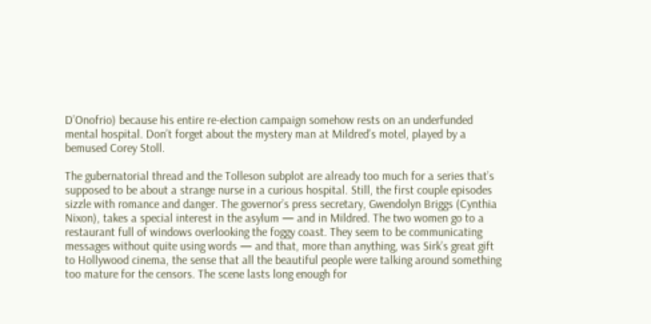D’Onofrio) because his entire re-election campaign somehow rests on an underfunded mental hospital. Don’t forget about the mystery man at Mildred’s motel, played by a bemused Corey Stoll.

The gubernatorial thread and the Tolleson subplot are already too much for a series that’s supposed to be about a strange nurse in a curious hospital. Still, the first couple episodes sizzle with romance and danger. The governor’s press secretary, Gwendolyn Briggs (Cynthia Nixon), takes a special interest in the asylum — and in Mildred. The two women go to a restaurant full of windows overlooking the foggy coast. They seem to be communicating messages without quite using words — and that, more than anything, was Sirk’s great gift to Hollywood cinema, the sense that all the beautiful people were talking around something too mature for the censors. The scene lasts long enough for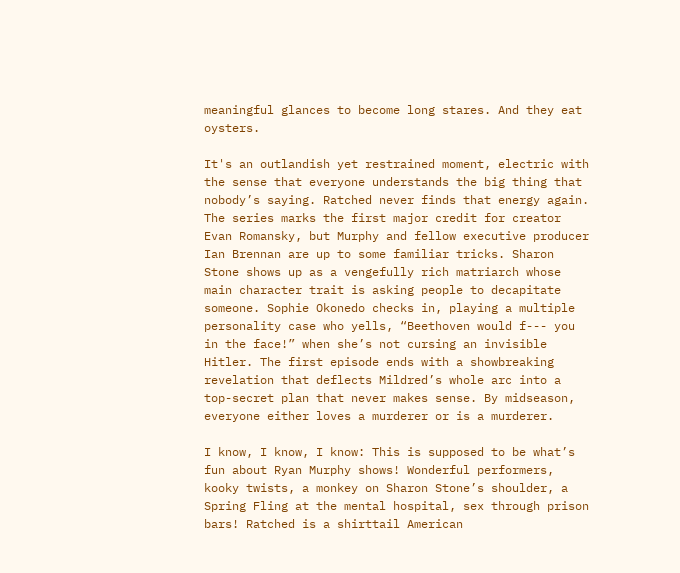meaningful glances to become long stares. And they eat oysters.

It's an outlandish yet restrained moment, electric with the sense that everyone understands the big thing that nobody’s saying. Ratched never finds that energy again. The series marks the first major credit for creator Evan Romansky, but Murphy and fellow executive producer Ian Brennan are up to some familiar tricks. Sharon Stone shows up as a vengefully rich matriarch whose main character trait is asking people to decapitate someone. Sophie Okonedo checks in, playing a multiple personality case who yells, “Beethoven would f--- you in the face!” when she’s not cursing an invisible Hitler. The first episode ends with a showbreaking revelation that deflects Mildred’s whole arc into a top-secret plan that never makes sense. By midseason, everyone either loves a murderer or is a murderer.

I know, I know, I know: This is supposed to be what’s fun about Ryan Murphy shows! Wonderful performers, kooky twists, a monkey on Sharon Stone’s shoulder, a Spring Fling at the mental hospital, sex through prison bars! Ratched is a shirttail American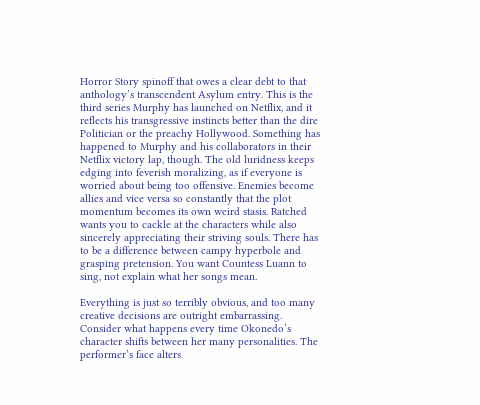Horror Story spinoff that owes a clear debt to that anthology’s transcendent Asylum entry. This is the third series Murphy has launched on Netflix, and it reflects his transgressive instincts better than the dire Politician or the preachy Hollywood. Something has happened to Murphy and his collaborators in their Netflix victory lap, though. The old luridness keeps edging into feverish moralizing, as if everyone is worried about being too offensive. Enemies become allies and vice versa so constantly that the plot momentum becomes its own weird stasis. Ratched wants you to cackle at the characters while also sincerely appreciating their striving souls. There has to be a difference between campy hyperbole and grasping pretension. You want Countess Luann to sing, not explain what her songs mean.

Everything is just so terribly obvious, and too many creative decisions are outright embarrassing. Consider what happens every time Okonedo’s character shifts between her many personalities. The performer’s face alters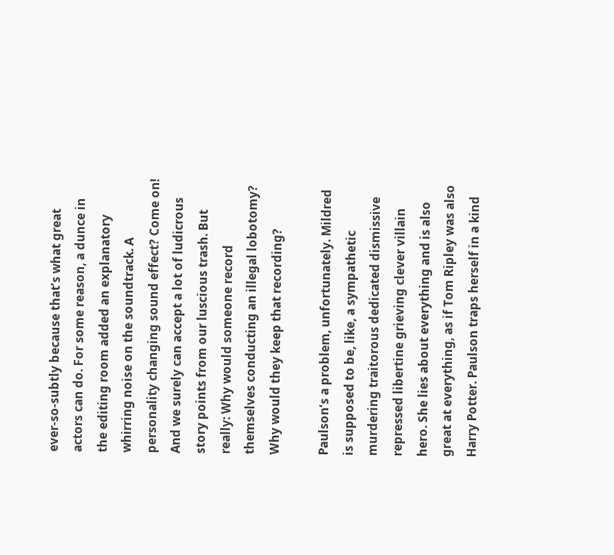ever-so-subtly because that’s what great actors can do. For some reason, a dunce in the editing room added an explanatory whirring noise on the soundtrack. A personality changing sound effect? Come on! And we surely can accept a lot of ludicrous story points from our luscious trash. But really: Why would someone record themselves conducting an illegal lobotomy? Why would they keep that recording?

Paulson’s a problem, unfortunately. Mildred is supposed to be, like, a sympathetic murdering traitorous dedicated dismissive repressed libertine grieving clever villain hero. She lies about everything and is also great at everything, as if Tom Ripley was also Harry Potter. Paulson traps herself in a kind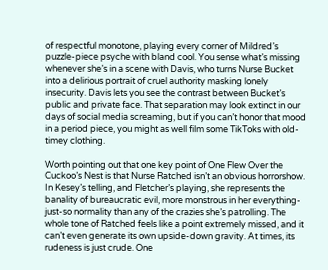of respectful monotone, playing every corner of Mildred’s puzzle-piece psyche with bland cool. You sense what’s missing whenever she’s in a scene with Davis, who turns Nurse Bucket into a delirious portrait of cruel authority masking lonely insecurity. Davis lets you see the contrast between Bucket’s public and private face. That separation may look extinct in our days of social media screaming, but if you can’t honor that mood in a period piece, you might as well film some TikToks with old-timey clothing.

Worth pointing out that one key point of One Flew Over the Cuckoo’s Nest is that Nurse Ratched isn’t an obvious horrorshow. In Kesey’s telling, and Fletcher’s playing, she represents the banality of bureaucratic evil, more monstrous in her everything-just-so normality than any of the crazies she’s patrolling. The whole tone of Ratched feels like a point extremely missed, and it can’t even generate its own upside-down gravity. At times, its rudeness is just crude. One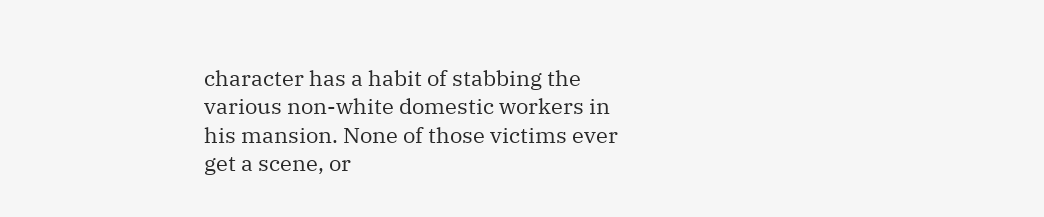character has a habit of stabbing the various non-white domestic workers in his mansion. None of those victims ever get a scene, or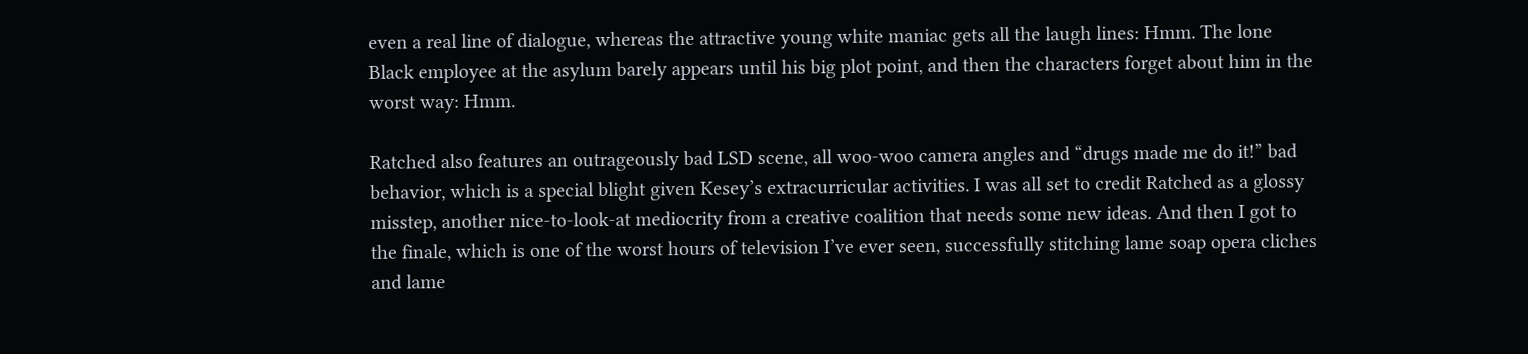even a real line of dialogue, whereas the attractive young white maniac gets all the laugh lines: Hmm. The lone Black employee at the asylum barely appears until his big plot point, and then the characters forget about him in the worst way: Hmm.

Ratched also features an outrageously bad LSD scene, all woo-woo camera angles and “drugs made me do it!” bad behavior, which is a special blight given Kesey’s extracurricular activities. I was all set to credit Ratched as a glossy misstep, another nice-to-look-at mediocrity from a creative coalition that needs some new ideas. And then I got to the finale, which is one of the worst hours of television I’ve ever seen, successfully stitching lame soap opera cliches and lame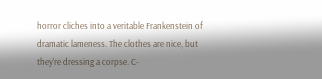horror cliches into a veritable Frankenstein of dramatic lameness. The clothes are nice, but they’re dressing a corpse. C-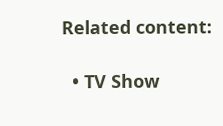Related content:

  • TV Show